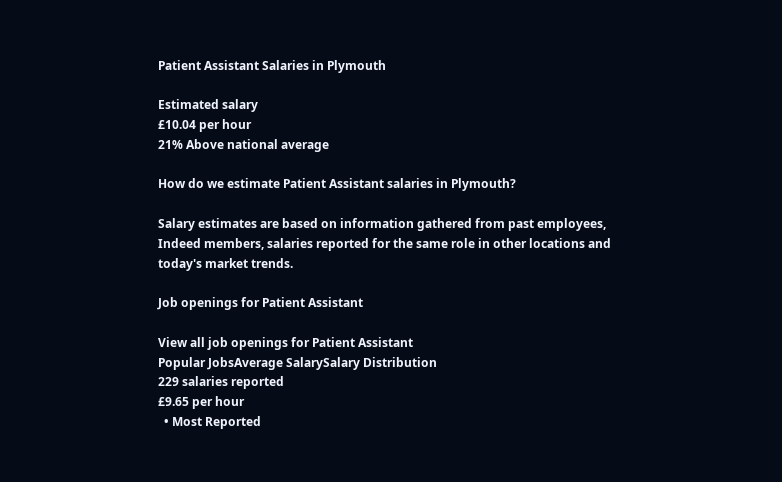Patient Assistant Salaries in Plymouth

Estimated salary
£10.04 per hour
21% Above national average

How do we estimate Patient Assistant salaries in Plymouth?

Salary estimates are based on information gathered from past employees, Indeed members, salaries reported for the same role in other locations and today's market trends.

Job openings for Patient Assistant

View all job openings for Patient Assistant
Popular JobsAverage SalarySalary Distribution
229 salaries reported
£9.65 per hour
  • Most Reported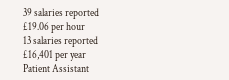39 salaries reported
£19.06 per hour
13 salaries reported
£16,401 per year
Patient Assistant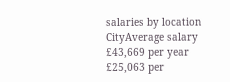salaries by location
CityAverage salary
£43,669 per year
£25,063 per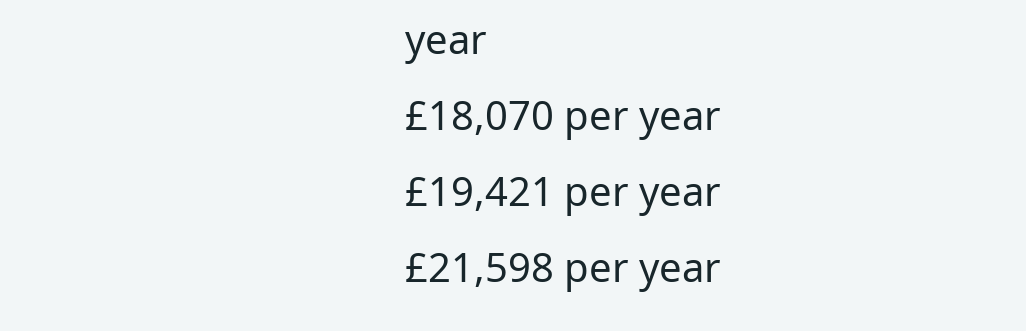year
£18,070 per year
£19,421 per year
£21,598 per year